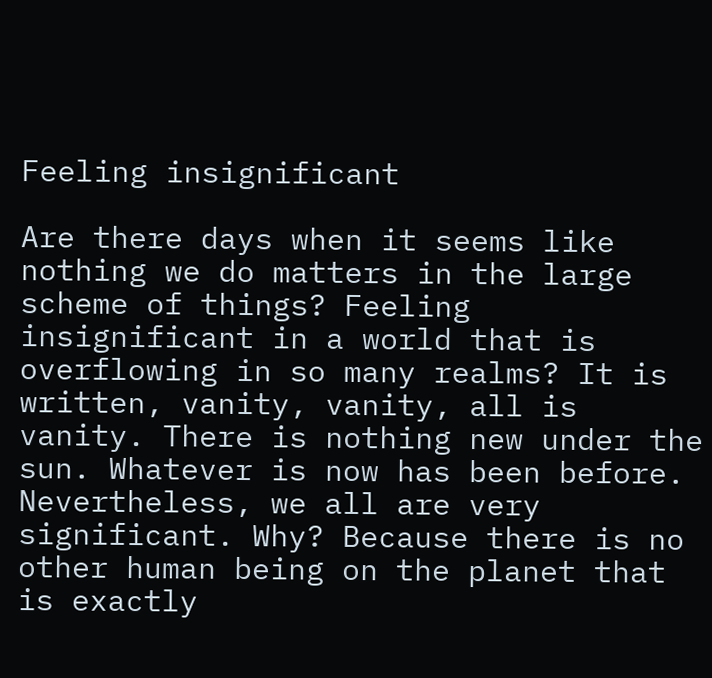Feeling insignificant

Are there days when it seems like nothing we do matters in the large scheme of things? Feeling insignificant in a world that is overflowing in so many realms? It is written, vanity, vanity, all is vanity. There is nothing new under the sun. Whatever is now has been before. Nevertheless, we all are very significant. Why? Because there is no other human being on the planet that is exactly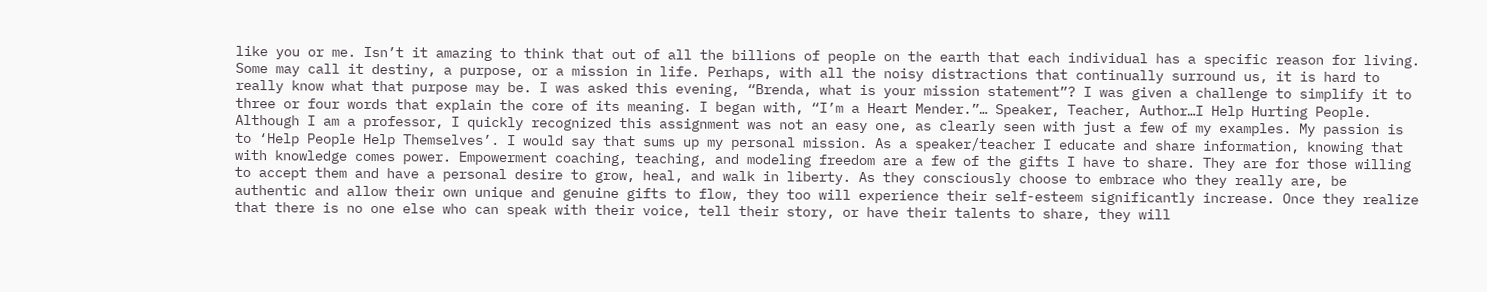like you or me. Isn’t it amazing to think that out of all the billions of people on the earth that each individual has a specific reason for living. Some may call it destiny, a purpose, or a mission in life. Perhaps, with all the noisy distractions that continually surround us, it is hard to really know what that purpose may be. I was asked this evening, “Brenda, what is your mission statement”? I was given a challenge to simplify it to three or four words that explain the core of its meaning. I began with, “I’m a Heart Mender.”… Speaker, Teacher, Author…I Help Hurting People. Although I am a professor, I quickly recognized this assignment was not an easy one, as clearly seen with just a few of my examples. My passion is to ‘Help People Help Themselves’. I would say that sums up my personal mission. As a speaker/teacher I educate and share information, knowing that with knowledge comes power. Empowerment coaching, teaching, and modeling freedom are a few of the gifts I have to share. They are for those willing to accept them and have a personal desire to grow, heal, and walk in liberty. As they consciously choose to embrace who they really are, be authentic and allow their own unique and genuine gifts to flow, they too will experience their self-esteem significantly increase. Once they realize that there is no one else who can speak with their voice, tell their story, or have their talents to share, they will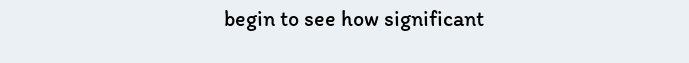begin to see how significant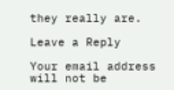they really are.

Leave a Reply

Your email address will not be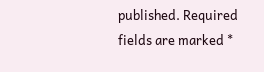published. Required fields are marked *